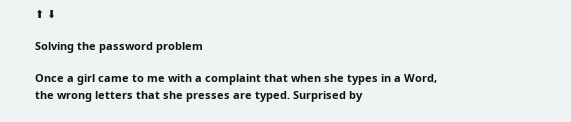⬆ ⬇

Solving the password problem

Once a girl came to me with a complaint that when she types in a Word, the wrong letters that she presses are typed. Surprised by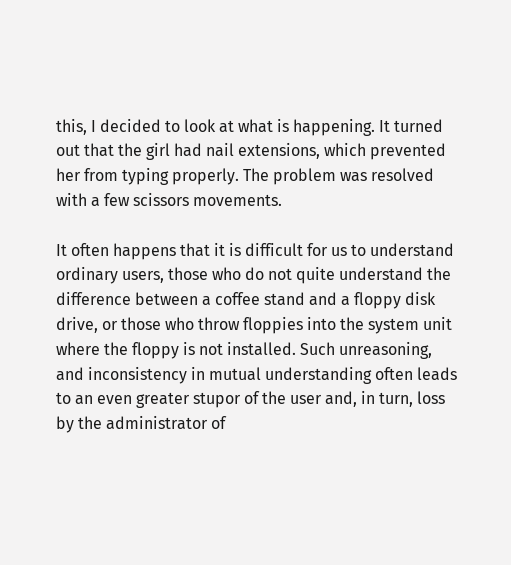this, I decided to look at what is happening. It turned out that the girl had nail extensions, which prevented her from typing properly. The problem was resolved with a few scissors movements.

It often happens that it is difficult for us to understand ordinary users, those who do not quite understand the difference between a coffee stand and a floppy disk drive, or those who throw floppies into the system unit where the floppy is not installed. Such unreasoning, and inconsistency in mutual understanding often leads to an even greater stupor of the user and, in turn, loss by the administrator of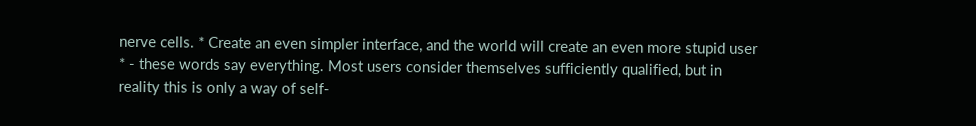nerve cells. * Create an even simpler interface, and the world will create an even more stupid user * - these words say everything. Most users consider themselves sufficiently qualified, but in reality this is only a way of self-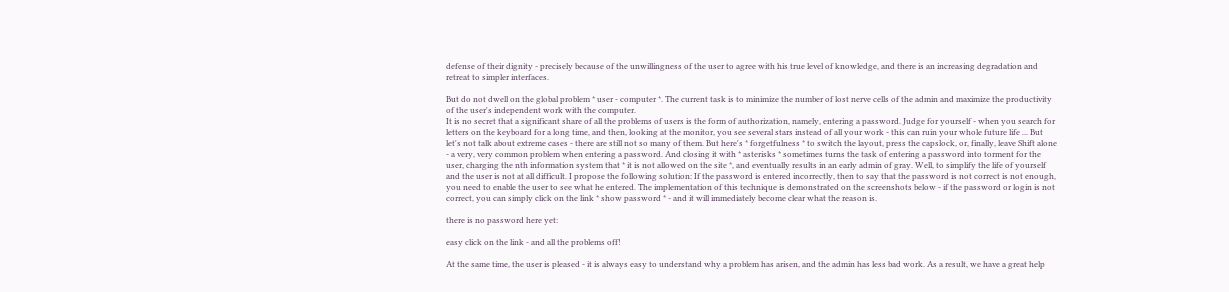defense of their dignity - precisely because of the unwillingness of the user to agree with his true level of knowledge, and there is an increasing degradation and retreat to simpler interfaces.

But do not dwell on the global problem * user - computer *. The current task is to minimize the number of lost nerve cells of the admin and maximize the productivity of the user's independent work with the computer.
It is no secret that a significant share of all the problems of users is the form of authorization, namely, entering a password. Judge for yourself - when you search for letters on the keyboard for a long time, and then, looking at the monitor, you see several stars instead of all your work - this can ruin your whole future life ... But let's not talk about extreme cases - there are still not so many of them. But here's * forgetfulness * to switch the layout, press the capslock, or, finally, leave Shift alone - a very, very common problem when entering a password. And closing it with * asterisks * sometimes turns the task of entering a password into torment for the user, charging the nth information system that * it is not allowed on the site *, and eventually results in an early admin of gray. Well, to simplify the life of yourself and the user is not at all difficult. I propose the following solution: If the password is entered incorrectly, then to say that the password is not correct is not enough, you need to enable the user to see what he entered. The implementation of this technique is demonstrated on the screenshots below - if the password or login is not correct, you can simply click on the link * show password * - and it will immediately become clear what the reason is.

there is no password here yet:

easy click on the link - and all the problems off!

At the same time, the user is pleased - it is always easy to understand why a problem has arisen, and the admin has less bad work. As a result, we have a great help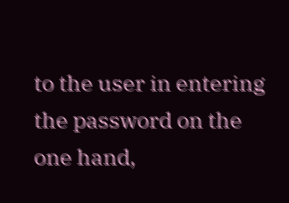to the user in entering the password on the one hand,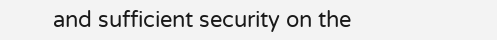and sufficient security on the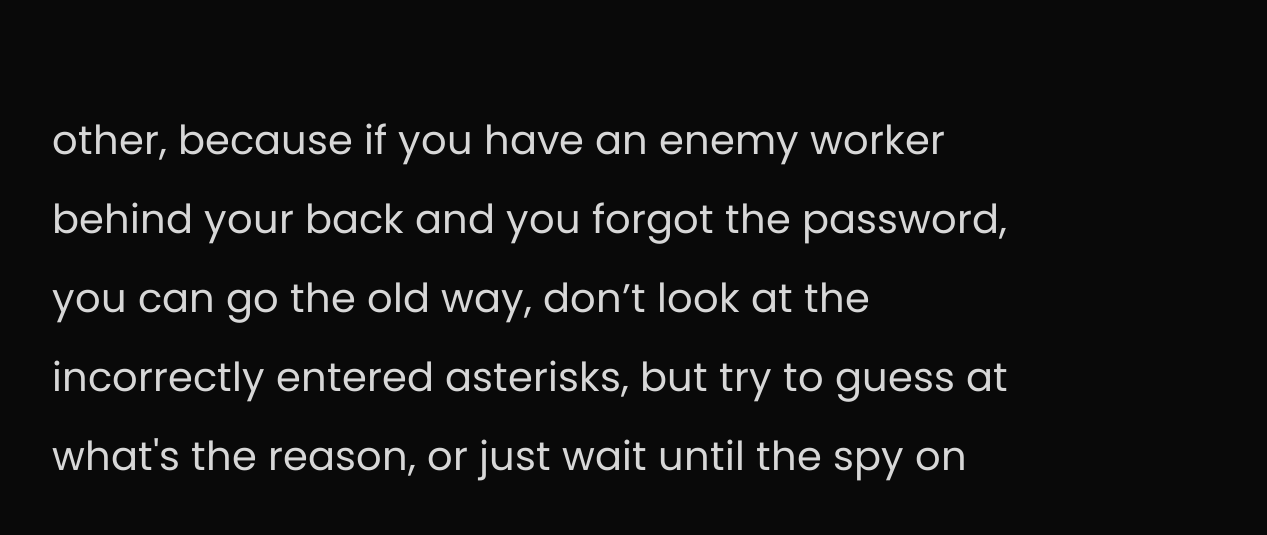other, because if you have an enemy worker behind your back and you forgot the password, you can go the old way, don’t look at the incorrectly entered asterisks, but try to guess at what's the reason, or just wait until the spy on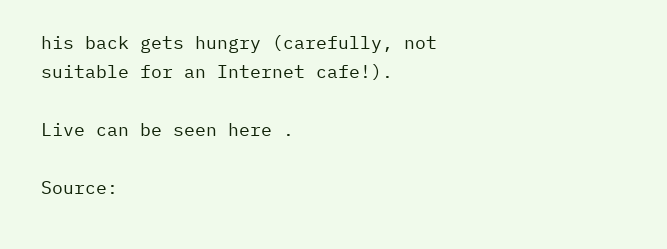his back gets hungry (carefully, not suitable for an Internet cafe!).

Live can be seen here .

Source: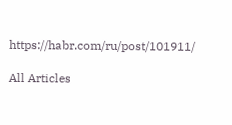https://habr.com/ru/post/101911/

All Articles